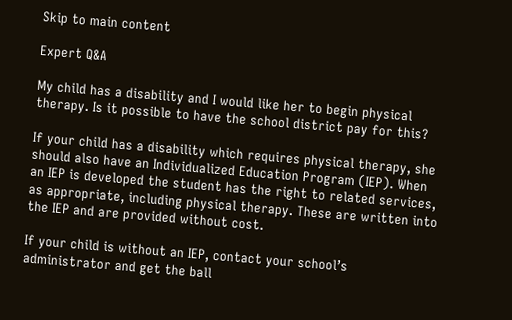Skip to main content

Expert Q&A

My child has a disability and I would like her to begin physical therapy. Is it possible to have the school district pay for this?

If your child has a disability which requires physical therapy, she should also have an Individualized Education Program (IEP). When an IEP is developed the student has the right to related services, as appropriate, including physical therapy. These are written into the IEP and are provided without cost.

If your child is without an IEP, contact your school’s administrator and get the ball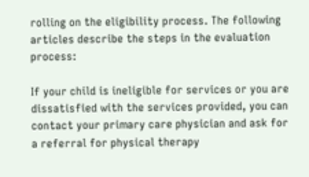rolling on the eligibility process. The following articles describe the steps in the evaluation process:

If your child is ineligible for services or you are dissatisfied with the services provided, you can contact your primary care physician and ask for a referral for physical therapy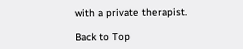with a private therapist.

Back to Top